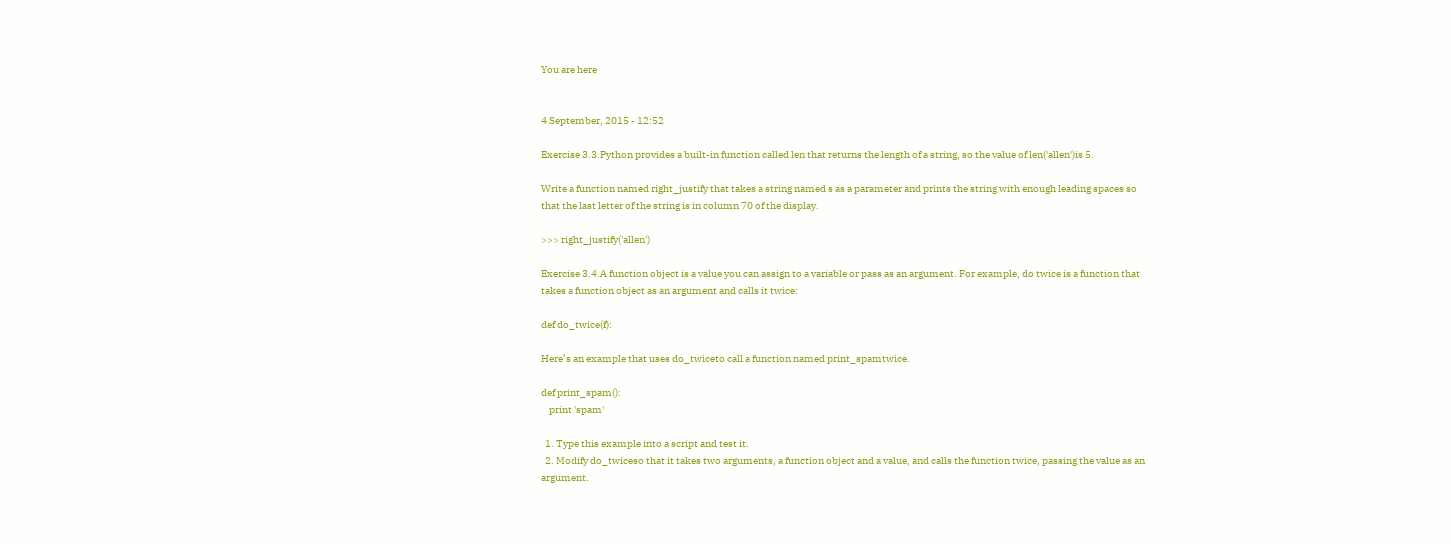You are here


4 September, 2015 - 12:52

Exercise 3.3.Python provides a built-in function called len that returns the length of a string, so the value of len('allen')is 5.

Write a function named right_justify that takes a string named s as a parameter and prints the string with enough leading spaces so that the last letter of the string is in column 70 of the display.

>>> right_justify('allen')

Exercise 3.4.A function object is a value you can assign to a variable or pass as an argument. For example, do twice is a function that takes a function object as an argument and calls it twice:

def do_twice(f):

Here’s an example that uses do_twiceto call a function named print_spamtwice.

def print_spam():
    print 'spam'

  1. Type this example into a script and test it.
  2. Modify do_twiceso that it takes two arguments, a function object and a value, and calls the function twice, passing the value as an argument.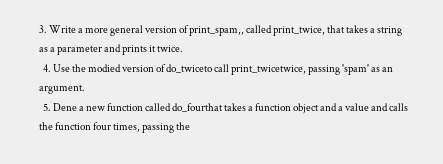3. Write a more general version of print_spam,, called print_twice, that takes a string as a parameter and prints it twice.
  4. Use the modied version of do_twiceto call print_twicetwice, passing 'spam' as an argument.
  5. Dene a new function called do_fourthat takes a function object and a value and calls the function four times, passing the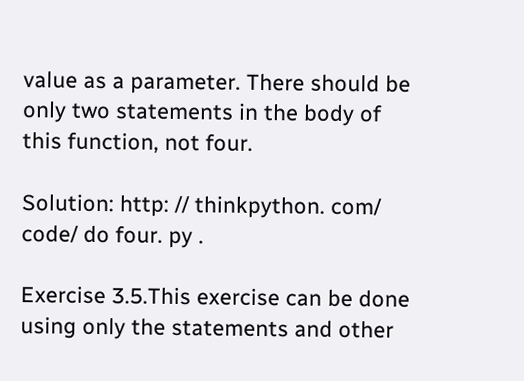value as a parameter. There should be only two statements in the body of this function, not four.

Solution: http: // thinkpython. com/ code/ do four. py .

Exercise 3.5.This exercise can be done using only the statements and other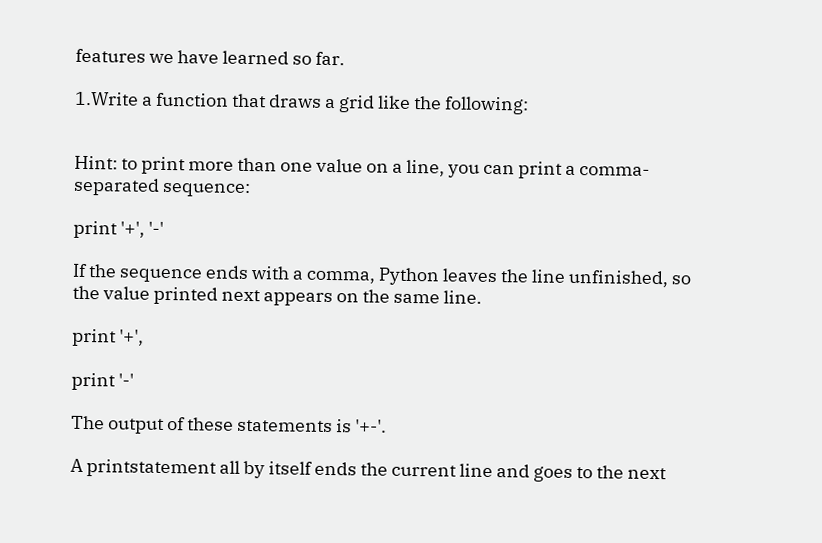features we have learned so far.

1.Write a function that draws a grid like the following:


Hint: to print more than one value on a line, you can print a comma-separated sequence:

print '+', '-'

If the sequence ends with a comma, Python leaves the line unfinished, so the value printed next appears on the same line.

print '+',

print '-'

The output of these statements is '+-'.

A printstatement all by itself ends the current line and goes to the next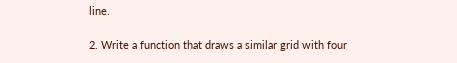line.

2. Write a function that draws a similar grid with four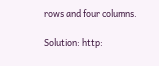rows and four columns.

Solution: http: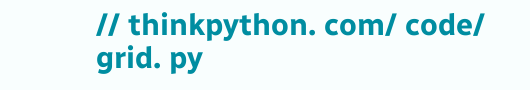// thinkpython. com/ code/ grid. py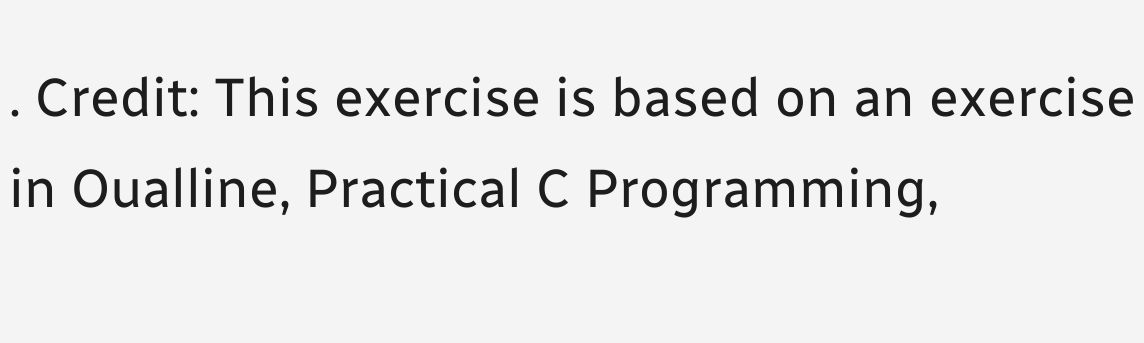. Credit: This exercise is based on an exercise in Oualline, Practical C Programming,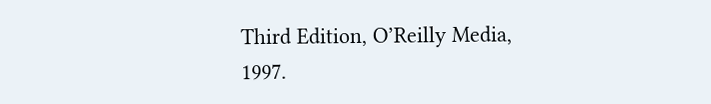Third Edition, O’Reilly Media, 1997.